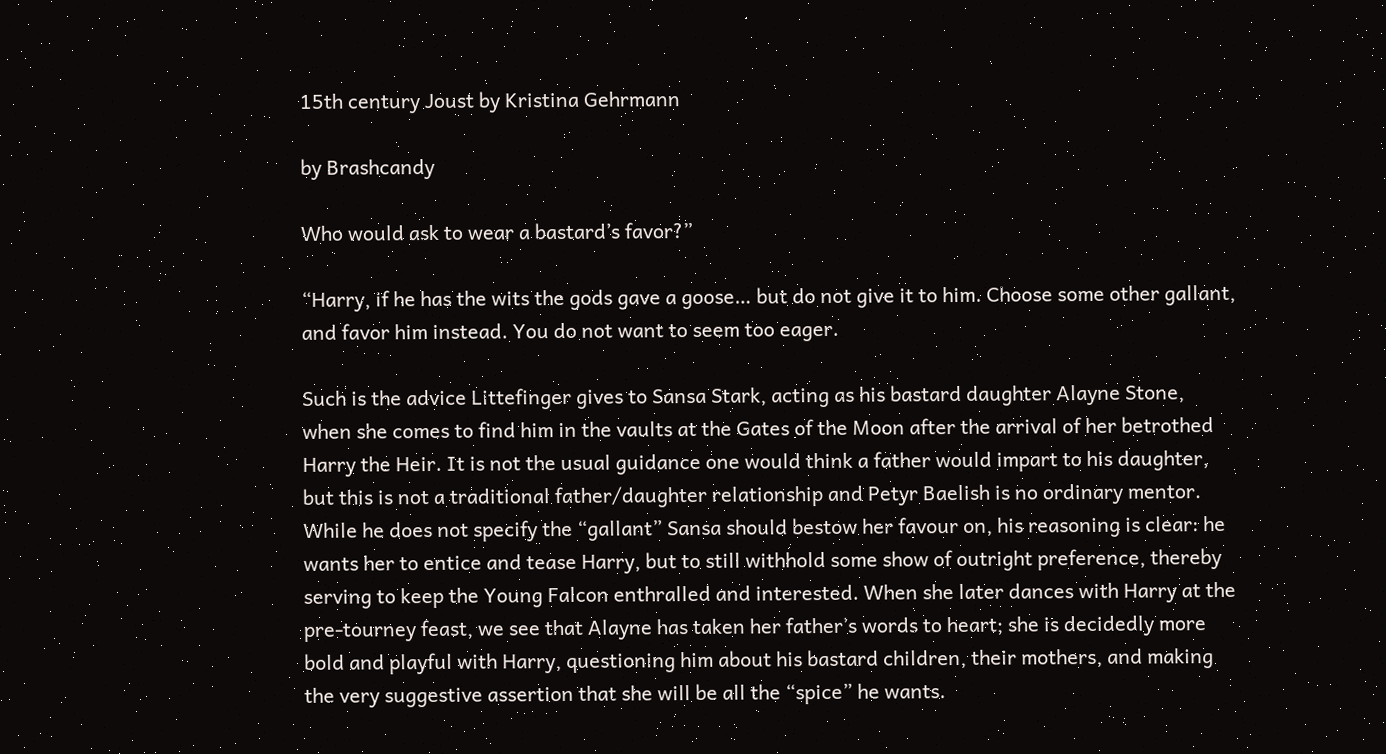15th century Joust by Kristina Gehrmann

by Brashcandy

Who would ask to wear a bastard’s favor?”

“Harry, if he has the wits the gods gave a goose… but do not give it to him. Choose some other gallant, and favor him instead. You do not want to seem too eager.

Such is the advice Littefinger gives to Sansa Stark, acting as his bastard daughter Alayne Stone, when she comes to find him in the vaults at the Gates of the Moon after the arrival of her betrothed Harry the Heir. It is not the usual guidance one would think a father would impart to his daughter, but this is not a traditional father/daughter relationship and Petyr Baelish is no ordinary mentor. While he does not specify the “gallant” Sansa should bestow her favour on, his reasoning is clear: he wants her to entice and tease Harry, but to still withhold some show of outright preference, thereby serving to keep the Young Falcon enthralled and interested. When she later dances with Harry at the pre-tourney feast, we see that Alayne has taken her father’s words to heart; she is decidedly more bold and playful with Harry, questioning him about his bastard children, their mothers, and making the very suggestive assertion that she will be all the “spice” he wants.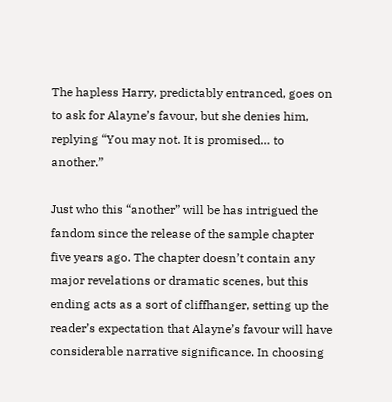The hapless Harry, predictably entranced, goes on to ask for Alayne’s favour, but she denies him, replying “You may not. It is promised… to another.”

Just who this “another” will be has intrigued the fandom since the release of the sample chapter five years ago. The chapter doesn’t contain any major revelations or dramatic scenes, but this ending acts as a sort of cliffhanger, setting up the reader’s expectation that Alayne’s favour will have considerable narrative significance. In choosing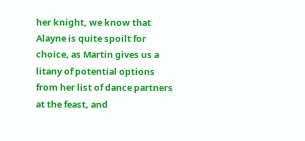her knight, we know that Alayne is quite spoilt for choice, as Martin gives us a litany of potential options from her list of dance partners at the feast, and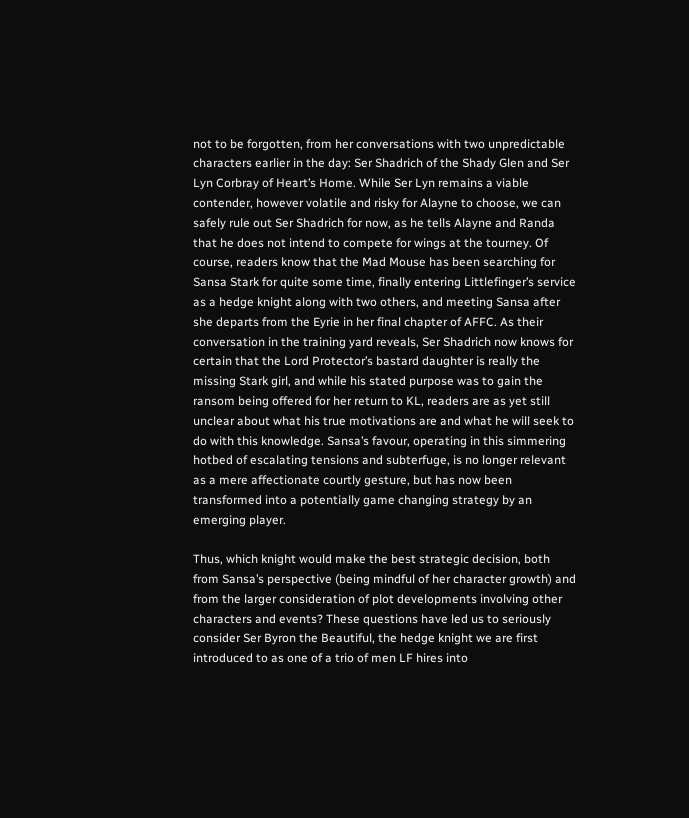not to be forgotten, from her conversations with two unpredictable characters earlier in the day: Ser Shadrich of the Shady Glen and Ser Lyn Corbray of Heart’s Home. While Ser Lyn remains a viable contender, however volatile and risky for Alayne to choose, we can safely rule out Ser Shadrich for now, as he tells Alayne and Randa that he does not intend to compete for wings at the tourney. Of course, readers know that the Mad Mouse has been searching for Sansa Stark for quite some time, finally entering Littlefinger’s service as a hedge knight along with two others, and meeting Sansa after she departs from the Eyrie in her final chapter of AFFC. As their conversation in the training yard reveals, Ser Shadrich now knows for certain that the Lord Protector’s bastard daughter is really the missing Stark girl, and while his stated purpose was to gain the ransom being offered for her return to KL, readers are as yet still unclear about what his true motivations are and what he will seek to do with this knowledge. Sansa’s favour, operating in this simmering hotbed of escalating tensions and subterfuge, is no longer relevant as a mere affectionate courtly gesture, but has now been transformed into a potentially game changing strategy by an emerging player.

Thus, which knight would make the best strategic decision, both from Sansa’s perspective (being mindful of her character growth) and from the larger consideration of plot developments involving other characters and events? These questions have led us to seriously consider Ser Byron the Beautiful, the hedge knight we are first introduced to as one of a trio of men LF hires into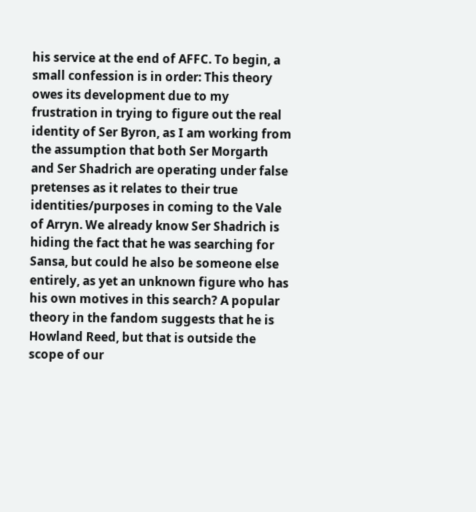his service at the end of AFFC. To begin, a small confession is in order: This theory owes its development due to my frustration in trying to figure out the real identity of Ser Byron, as I am working from the assumption that both Ser Morgarth and Ser Shadrich are operating under false pretenses as it relates to their true identities/purposes in coming to the Vale of Arryn. We already know Ser Shadrich is hiding the fact that he was searching for Sansa, but could he also be someone else entirely, as yet an unknown figure who has his own motives in this search? A popular theory in the fandom suggests that he is Howland Reed, but that is outside the scope of our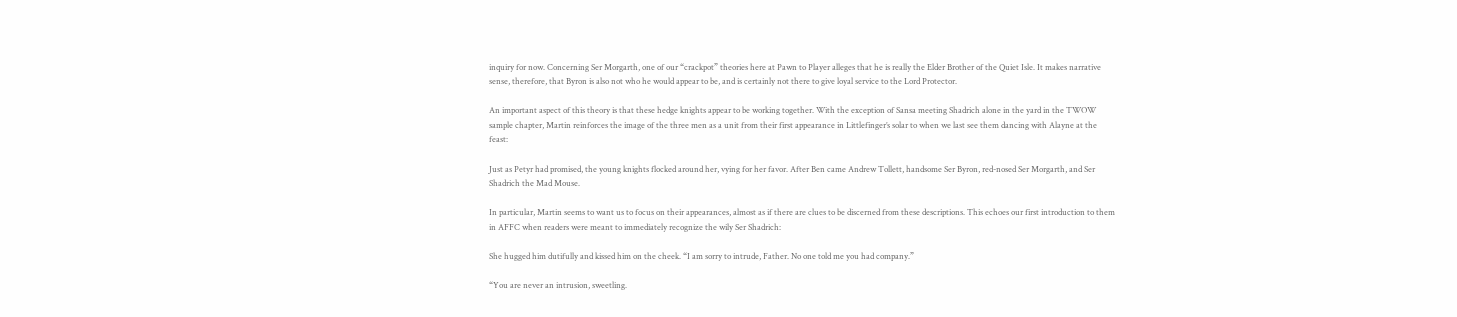inquiry for now. Concerning Ser Morgarth, one of our “crackpot” theories here at Pawn to Player alleges that he is really the Elder Brother of the Quiet Isle. It makes narrative sense, therefore, that Byron is also not who he would appear to be, and is certainly not there to give loyal service to the Lord Protector.

An important aspect of this theory is that these hedge knights appear to be working together. With the exception of Sansa meeting Shadrich alone in the yard in the TWOW sample chapter, Martin reinforces the image of the three men as a unit from their first appearance in Littlefinger’s solar to when we last see them dancing with Alayne at the feast:

Just as Petyr had promised, the young knights flocked around her, vying for her favor. After Ben came Andrew Tollett, handsome Ser Byron, red-nosed Ser Morgarth, and Ser Shadrich the Mad Mouse.

In particular, Martin seems to want us to focus on their appearances, almost as if there are clues to be discerned from these descriptions. This echoes our first introduction to them in AFFC when readers were meant to immediately recognize the wily Ser Shadrich:

She hugged him dutifully and kissed him on the cheek. “I am sorry to intrude, Father. No one told me you had company.”

“You are never an intrusion, sweetling.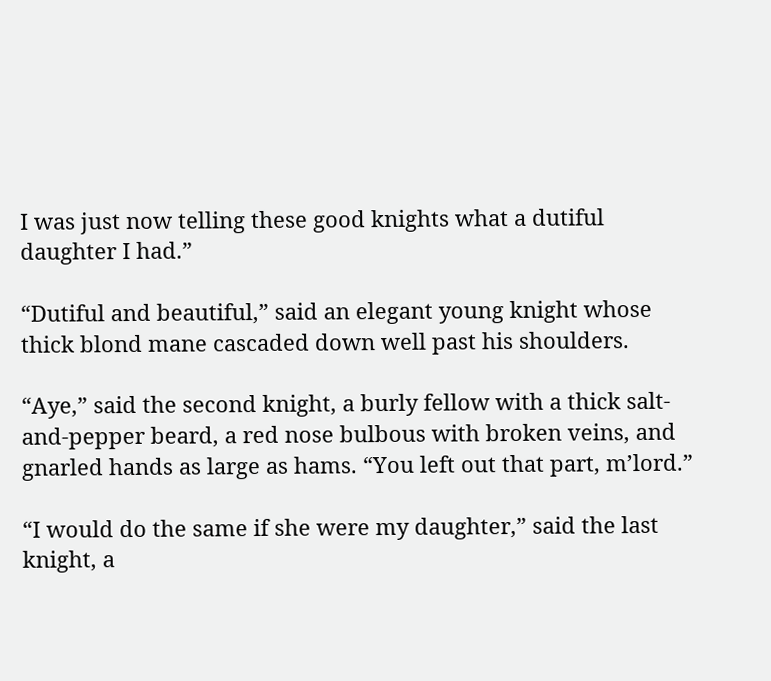I was just now telling these good knights what a dutiful daughter I had.”

“Dutiful and beautiful,” said an elegant young knight whose thick blond mane cascaded down well past his shoulders.

“Aye,” said the second knight, a burly fellow with a thick salt-and-pepper beard, a red nose bulbous with broken veins, and gnarled hands as large as hams. “You left out that part, m’lord.”

“I would do the same if she were my daughter,” said the last knight, a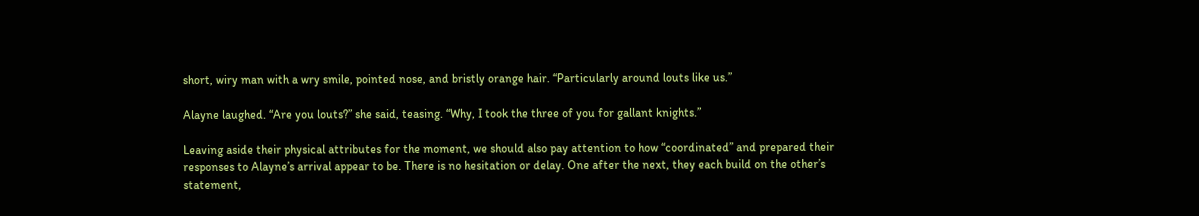short, wiry man with a wry smile, pointed nose, and bristly orange hair. “Particularly around louts like us.”

Alayne laughed. “Are you louts?” she said, teasing. “Why, I took the three of you for gallant knights.”

Leaving aside their physical attributes for the moment, we should also pay attention to how “coordinated” and prepared their responses to Alayne’s arrival appear to be. There is no hesitation or delay. One after the next, they each build on the other’s statement,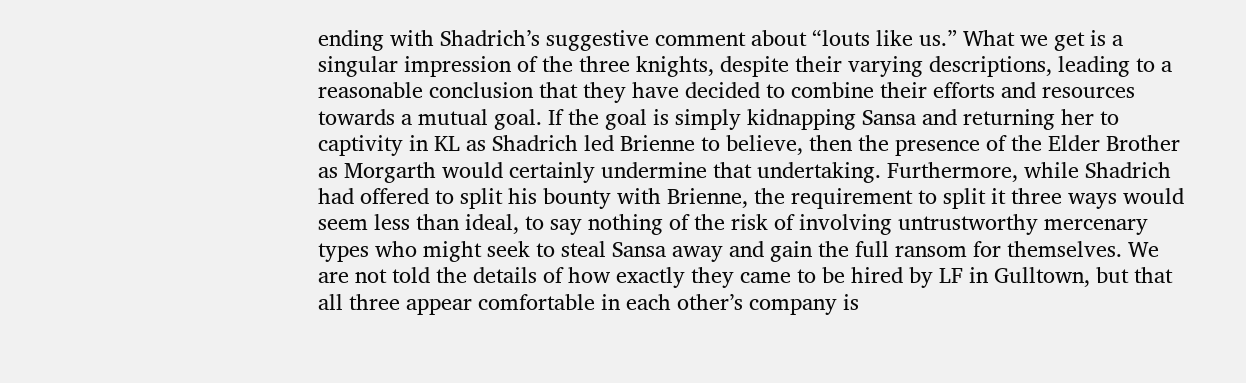ending with Shadrich’s suggestive comment about “louts like us.” What we get is a singular impression of the three knights, despite their varying descriptions, leading to a reasonable conclusion that they have decided to combine their efforts and resources towards a mutual goal. If the goal is simply kidnapping Sansa and returning her to captivity in KL as Shadrich led Brienne to believe, then the presence of the Elder Brother as Morgarth would certainly undermine that undertaking. Furthermore, while Shadrich had offered to split his bounty with Brienne, the requirement to split it three ways would seem less than ideal, to say nothing of the risk of involving untrustworthy mercenary types who might seek to steal Sansa away and gain the full ransom for themselves. We are not told the details of how exactly they came to be hired by LF in Gulltown, but that all three appear comfortable in each other’s company is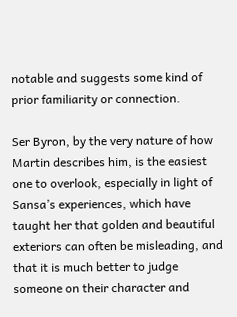notable and suggests some kind of prior familiarity or connection.

Ser Byron, by the very nature of how Martin describes him, is the easiest one to overlook, especially in light of Sansa’s experiences, which have taught her that golden and beautiful exteriors can often be misleading, and that it is much better to judge someone on their character and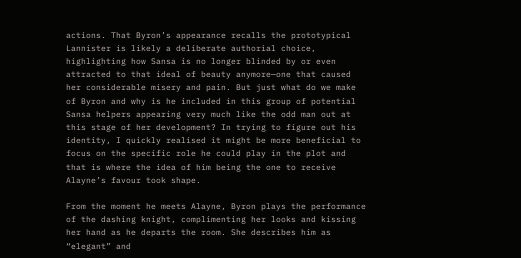actions. That Byron’s appearance recalls the prototypical Lannister is likely a deliberate authorial choice, highlighting how Sansa is no longer blinded by or even attracted to that ideal of beauty anymore—one that caused her considerable misery and pain. But just what do we make of Byron and why is he included in this group of potential Sansa helpers appearing very much like the odd man out at this stage of her development? In trying to figure out his identity, I quickly realised it might be more beneficial to focus on the specific role he could play in the plot and that is where the idea of him being the one to receive Alayne’s favour took shape.

From the moment he meets Alayne, Byron plays the performance of the dashing knight, complimenting her looks and kissing her hand as he departs the room. She describes him as “elegant” and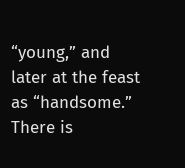“young,” and later at the feast as “handsome.” There is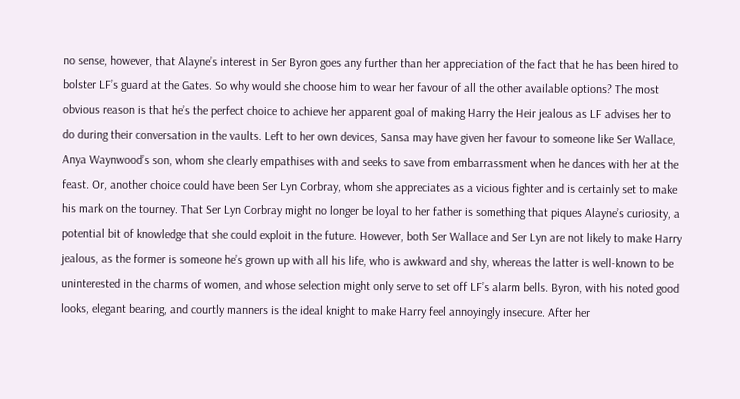no sense, however, that Alayne’s interest in Ser Byron goes any further than her appreciation of the fact that he has been hired to bolster LF’s guard at the Gates. So why would she choose him to wear her favour of all the other available options? The most obvious reason is that he’s the perfect choice to achieve her apparent goal of making Harry the Heir jealous as LF advises her to do during their conversation in the vaults. Left to her own devices, Sansa may have given her favour to someone like Ser Wallace, Anya Waynwood’s son, whom she clearly empathises with and seeks to save from embarrassment when he dances with her at the feast. Or, another choice could have been Ser Lyn Corbray, whom she appreciates as a vicious fighter and is certainly set to make his mark on the tourney. That Ser Lyn Corbray might no longer be loyal to her father is something that piques Alayne’s curiosity, a potential bit of knowledge that she could exploit in the future. However, both Ser Wallace and Ser Lyn are not likely to make Harry jealous, as the former is someone he’s grown up with all his life, who is awkward and shy, whereas the latter is well-known to be uninterested in the charms of women, and whose selection might only serve to set off LF’s alarm bells. Byron, with his noted good looks, elegant bearing, and courtly manners is the ideal knight to make Harry feel annoyingly insecure. After her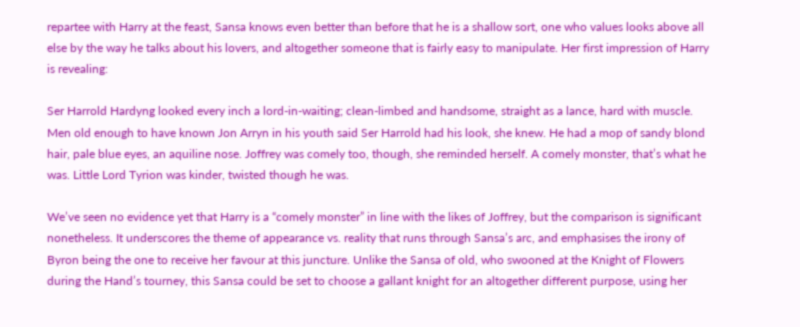repartee with Harry at the feast, Sansa knows even better than before that he is a shallow sort, one who values looks above all else by the way he talks about his lovers, and altogether someone that is fairly easy to manipulate. Her first impression of Harry is revealing:

Ser Harrold Hardyng looked every inch a lord-in-waiting; clean-limbed and handsome, straight as a lance, hard with muscle. Men old enough to have known Jon Arryn in his youth said Ser Harrold had his look, she knew. He had a mop of sandy blond hair, pale blue eyes, an aquiline nose. Joffrey was comely too, though, she reminded herself. A comely monster, that’s what he was. Little Lord Tyrion was kinder, twisted though he was.

We’ve seen no evidence yet that Harry is a “comely monster” in line with the likes of Joffrey, but the comparison is significant nonetheless. It underscores the theme of appearance vs. reality that runs through Sansa’s arc, and emphasises the irony of Byron being the one to receive her favour at this juncture. Unlike the Sansa of old, who swooned at the Knight of Flowers during the Hand’s tourney, this Sansa could be set to choose a gallant knight for an altogether different purpose, using her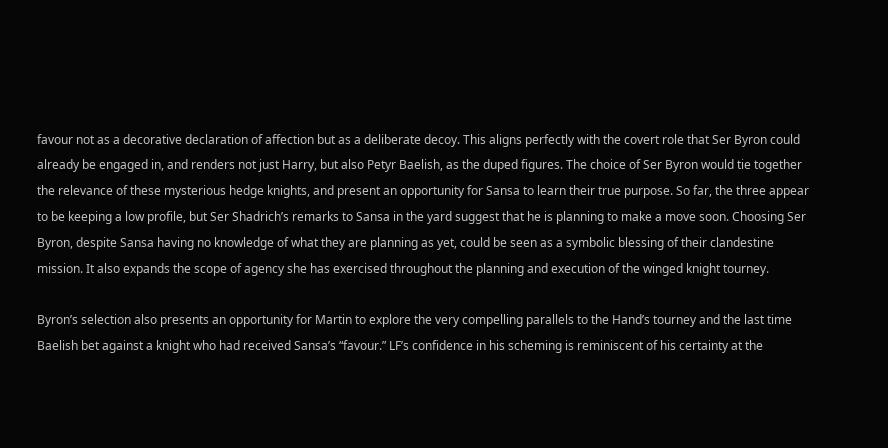favour not as a decorative declaration of affection but as a deliberate decoy. This aligns perfectly with the covert role that Ser Byron could already be engaged in, and renders not just Harry, but also Petyr Baelish, as the duped figures. The choice of Ser Byron would tie together the relevance of these mysterious hedge knights, and present an opportunity for Sansa to learn their true purpose. So far, the three appear to be keeping a low profile, but Ser Shadrich’s remarks to Sansa in the yard suggest that he is planning to make a move soon. Choosing Ser Byron, despite Sansa having no knowledge of what they are planning as yet, could be seen as a symbolic blessing of their clandestine mission. It also expands the scope of agency she has exercised throughout the planning and execution of the winged knight tourney.

Byron’s selection also presents an opportunity for Martin to explore the very compelling parallels to the Hand’s tourney and the last time Baelish bet against a knight who had received Sansa’s “favour.” LF’s confidence in his scheming is reminiscent of his certainty at the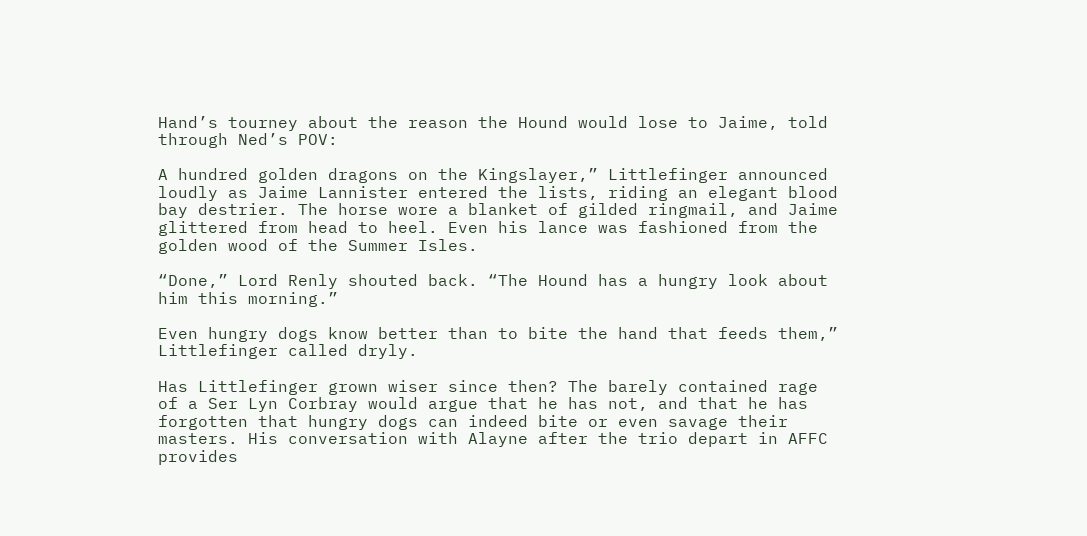Hand’s tourney about the reason the Hound would lose to Jaime, told through Ned’s POV:

A hundred golden dragons on the Kingslayer,” Littlefinger announced loudly as Jaime Lannister entered the lists, riding an elegant blood bay destrier. The horse wore a blanket of gilded ringmail, and Jaime glittered from head to heel. Even his lance was fashioned from the golden wood of the Summer Isles.

“Done,” Lord Renly shouted back. “The Hound has a hungry look about him this morning.”

Even hungry dogs know better than to bite the hand that feeds them,” Littlefinger called dryly.

Has Littlefinger grown wiser since then? The barely contained rage of a Ser Lyn Corbray would argue that he has not, and that he has forgotten that hungry dogs can indeed bite or even savage their masters. His conversation with Alayne after the trio depart in AFFC provides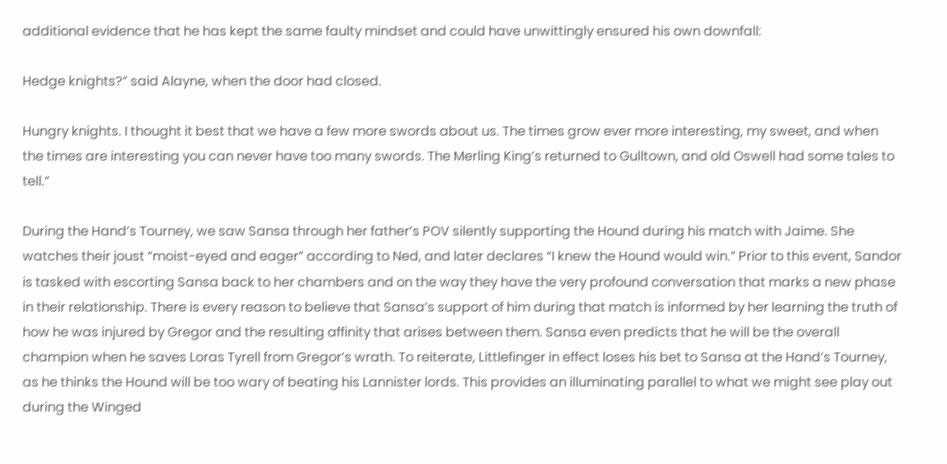additional evidence that he has kept the same faulty mindset and could have unwittingly ensured his own downfall:

Hedge knights?” said Alayne, when the door had closed.

Hungry knights. I thought it best that we have a few more swords about us. The times grow ever more interesting, my sweet, and when the times are interesting you can never have too many swords. The Merling King’s returned to Gulltown, and old Oswell had some tales to tell.”

During the Hand’s Tourney, we saw Sansa through her father’s POV silently supporting the Hound during his match with Jaime. She watches their joust “moist-eyed and eager” according to Ned, and later declares “I knew the Hound would win.” Prior to this event, Sandor is tasked with escorting Sansa back to her chambers and on the way they have the very profound conversation that marks a new phase in their relationship. There is every reason to believe that Sansa’s support of him during that match is informed by her learning the truth of how he was injured by Gregor and the resulting affinity that arises between them. Sansa even predicts that he will be the overall champion when he saves Loras Tyrell from Gregor’s wrath. To reiterate, Littlefinger in effect loses his bet to Sansa at the Hand’s Tourney, as he thinks the Hound will be too wary of beating his Lannister lords. This provides an illuminating parallel to what we might see play out during the Winged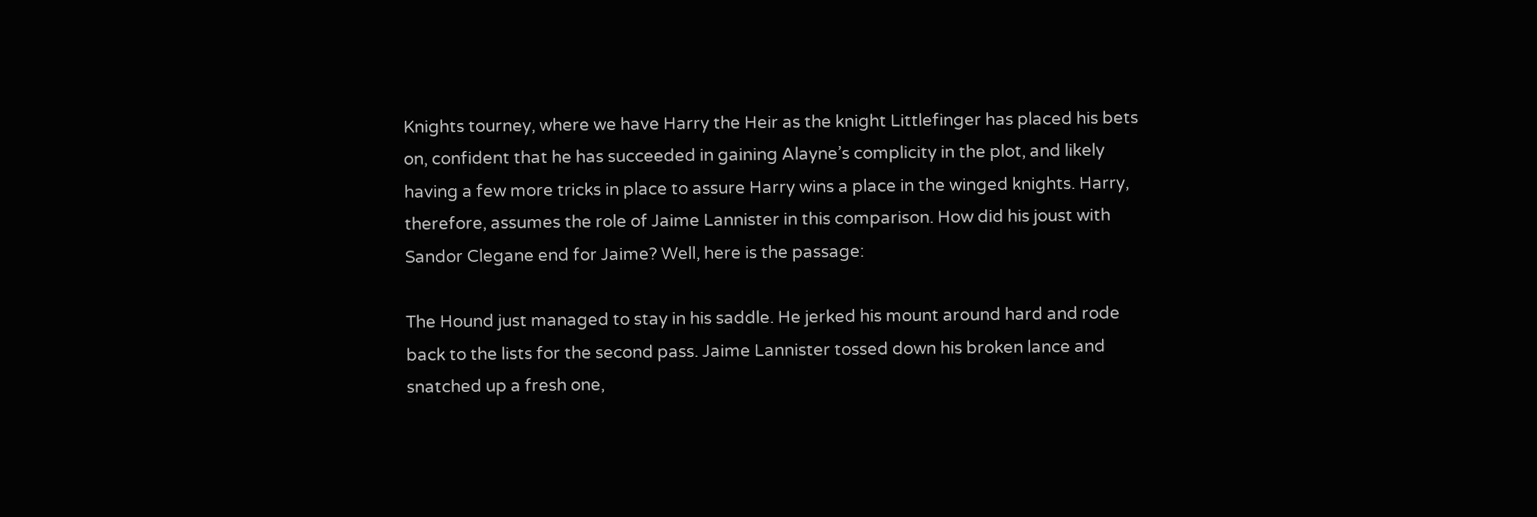Knights tourney, where we have Harry the Heir as the knight Littlefinger has placed his bets on, confident that he has succeeded in gaining Alayne’s complicity in the plot, and likely having a few more tricks in place to assure Harry wins a place in the winged knights. Harry, therefore, assumes the role of Jaime Lannister in this comparison. How did his joust with Sandor Clegane end for Jaime? Well, here is the passage:

The Hound just managed to stay in his saddle. He jerked his mount around hard and rode back to the lists for the second pass. Jaime Lannister tossed down his broken lance and snatched up a fresh one,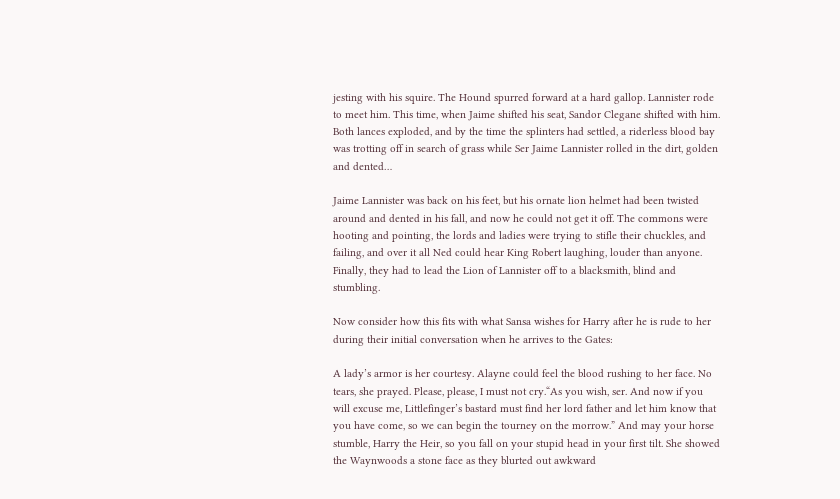jesting with his squire. The Hound spurred forward at a hard gallop. Lannister rode to meet him. This time, when Jaime shifted his seat, Sandor Clegane shifted with him. Both lances exploded, and by the time the splinters had settled, a riderless blood bay was trotting off in search of grass while Ser Jaime Lannister rolled in the dirt, golden and dented…

Jaime Lannister was back on his feet, but his ornate lion helmet had been twisted around and dented in his fall, and now he could not get it off. The commons were hooting and pointing, the lords and ladies were trying to stifle their chuckles, and failing, and over it all Ned could hear King Robert laughing, louder than anyone. Finally, they had to lead the Lion of Lannister off to a blacksmith, blind and stumbling.

Now consider how this fits with what Sansa wishes for Harry after he is rude to her during their initial conversation when he arrives to the Gates:

A lady’s armor is her courtesy. Alayne could feel the blood rushing to her face. No tears, she prayed. Please, please, I must not cry.“As you wish, ser. And now if you will excuse me, Littlefinger’s bastard must find her lord father and let him know that you have come, so we can begin the tourney on the morrow.” And may your horse stumble, Harry the Heir, so you fall on your stupid head in your first tilt. She showed the Waynwoods a stone face as they blurted out awkward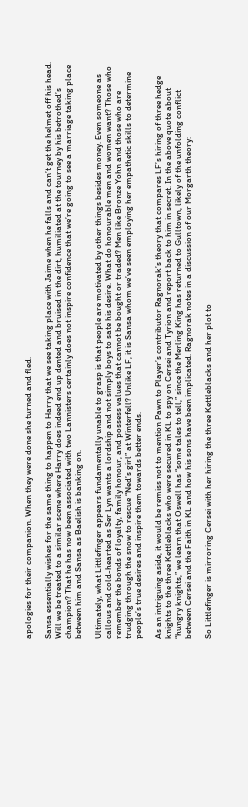apologies for their companion. When they were done she turned and fled.

Sansa essentially wishes for the same thing to happen to Harry that we see taking place with Jaime when he falls and can’t get the helmet off his head. Will we be treated to a similar scene where Harry does indeed end up dented and bruised in the dirt, humiliated at the tourney by his betrothed’s champion? That he has now been associated with two Lannisters certainly does not inspire confidence that we’re going to see a marriage taking place between him and Sansa as Baelish is banking on.

Ultimately, what Littlefinger appears fundamentally unable to grasp is that people are motivated by other things besides money. Even someone as callous and cold-hearted as Ser Lyn wants a lordship and not simply boys to sate his desire. What do honourable men and women want? Those who remember the bonds of loyalty, family honour, and possess values that cannot be bought or traded? Men like Bronze Yohn and those who are trudging through the snow to rescue “Ned’s girl” at Winterfell? Unlike LF, it is Sansa whom we’ve seen employing her empathetic skills to determine people’s true desires and inspire them towards better ends.

As an intriguing aside, it would be remiss not to mention Pawn to Player’s contributor Ragnorak’s theory that compares LF’s hiring of three hedge knights to the three Kettleblacks who were secured in KL to spy on Cersei and Tyrion and report back to him in secret. In the above quote about “hungry knights,” we learn that Oswell has “some tales to tell,” since the Merling King has returned to Gulltown, likely of the unfolding conflict between Cersei and the Faith in KL and how his sons have been implicated. Ragnorak notes in a discussion of our Morgarth theory:

So Littlefinger is mirroring Cersei with her hiring the three Kettleblacks and her plot to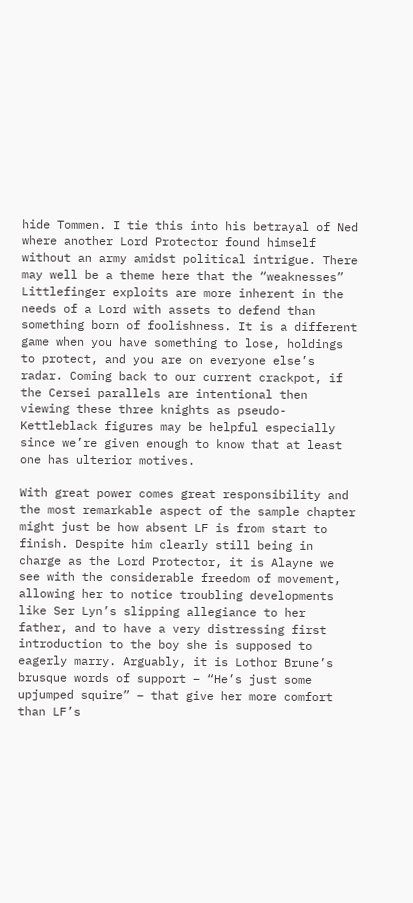hide Tommen. I tie this into his betrayal of Ned where another Lord Protector found himself without an army amidst political intrigue. There may well be a theme here that the “weaknesses” Littlefinger exploits are more inherent in the needs of a Lord with assets to defend than something born of foolishness. It is a different game when you have something to lose, holdings to protect, and you are on everyone else’s radar. Coming back to our current crackpot, if the Cersei parallels are intentional then viewing these three knights as pseudo-Kettleblack figures may be helpful especially since we’re given enough to know that at least one has ulterior motives.

With great power comes great responsibility and the most remarkable aspect of the sample chapter might just be how absent LF is from start to finish. Despite him clearly still being in charge as the Lord Protector, it is Alayne we see with the considerable freedom of movement, allowing her to notice troubling developments like Ser Lyn’s slipping allegiance to her father, and to have a very distressing first introduction to the boy she is supposed to eagerly marry. Arguably, it is Lothor Brune’s brusque words of support – “He’s just some upjumped squire” – that give her more comfort than LF’s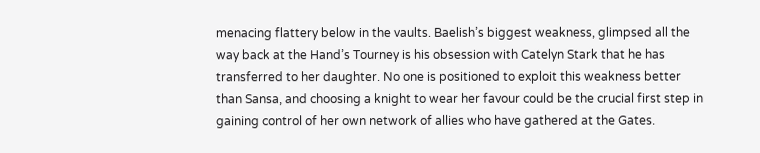menacing flattery below in the vaults. Baelish’s biggest weakness, glimpsed all the way back at the Hand’s Tourney is his obsession with Catelyn Stark that he has transferred to her daughter. No one is positioned to exploit this weakness better than Sansa, and choosing a knight to wear her favour could be the crucial first step in gaining control of her own network of allies who have gathered at the Gates.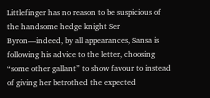Littlefinger has no reason to be suspicious of the handsome hedge knight Ser Byron—indeed, by all appearances, Sansa is following his advice to the letter, choosing “some other gallant” to show favour to instead of giving her betrothed the expected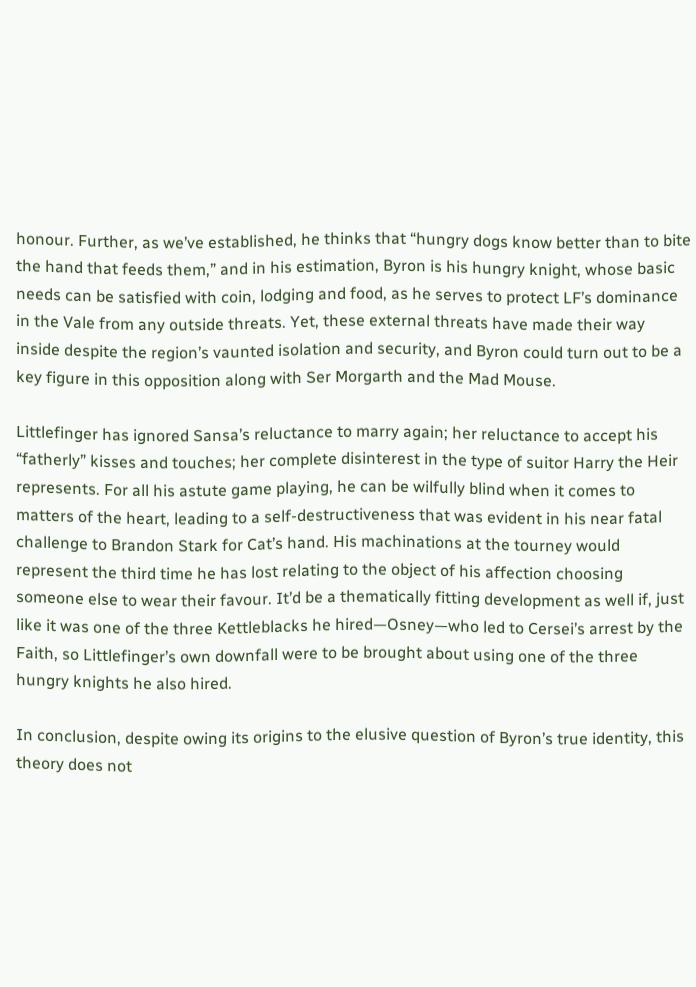honour. Further, as we’ve established, he thinks that “hungry dogs know better than to bite the hand that feeds them,” and in his estimation, Byron is his hungry knight, whose basic needs can be satisfied with coin, lodging and food, as he serves to protect LF’s dominance in the Vale from any outside threats. Yet, these external threats have made their way inside despite the region’s vaunted isolation and security, and Byron could turn out to be a key figure in this opposition along with Ser Morgarth and the Mad Mouse.

Littlefinger has ignored Sansa’s reluctance to marry again; her reluctance to accept his “fatherly” kisses and touches; her complete disinterest in the type of suitor Harry the Heir represents. For all his astute game playing, he can be wilfully blind when it comes to matters of the heart, leading to a self-destructiveness that was evident in his near fatal challenge to Brandon Stark for Cat’s hand. His machinations at the tourney would represent the third time he has lost relating to the object of his affection choosing someone else to wear their favour. It’d be a thematically fitting development as well if, just like it was one of the three Kettleblacks he hired—Osney—who led to Cersei’s arrest by the Faith, so Littlefinger’s own downfall were to be brought about using one of the three hungry knights he also hired.

In conclusion, despite owing its origins to the elusive question of Byron’s true identity, this theory does not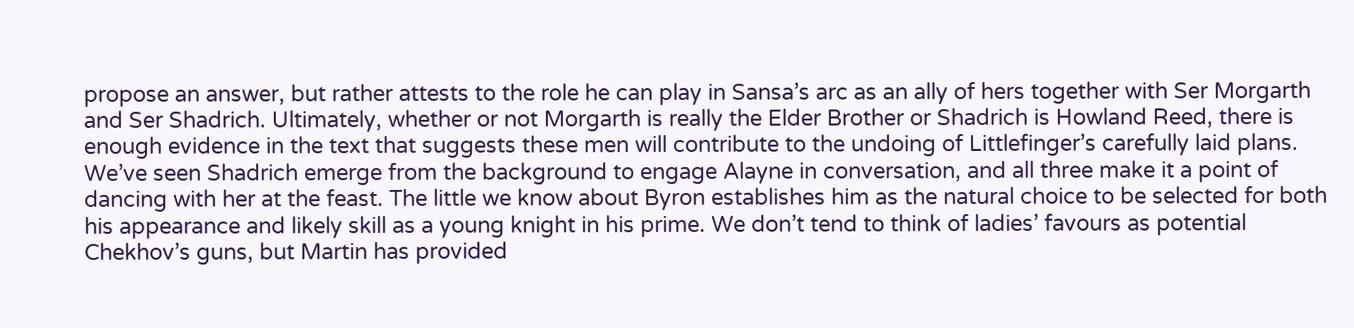propose an answer, but rather attests to the role he can play in Sansa’s arc as an ally of hers together with Ser Morgarth and Ser Shadrich. Ultimately, whether or not Morgarth is really the Elder Brother or Shadrich is Howland Reed, there is enough evidence in the text that suggests these men will contribute to the undoing of Littlefinger’s carefully laid plans. We’ve seen Shadrich emerge from the background to engage Alayne in conversation, and all three make it a point of dancing with her at the feast. The little we know about Byron establishes him as the natural choice to be selected for both his appearance and likely skill as a young knight in his prime. We don’t tend to think of ladies’ favours as potential Chekhov’s guns, but Martin has provided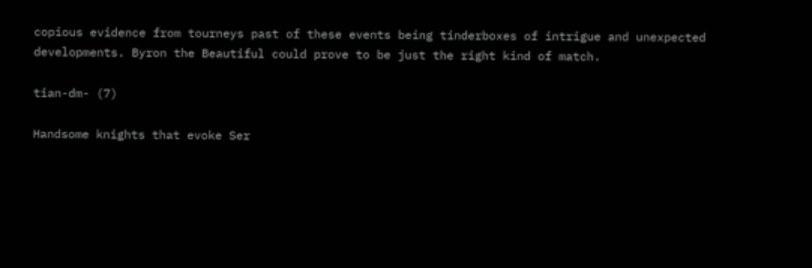copious evidence from tourneys past of these events being tinderboxes of intrigue and unexpected developments. Byron the Beautiful could prove to be just the right kind of match.

tian-dm- (7)

Handsome knights that evoke Ser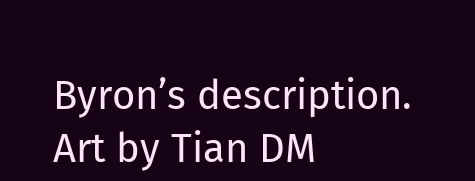Byron’s description. Art by Tian DM